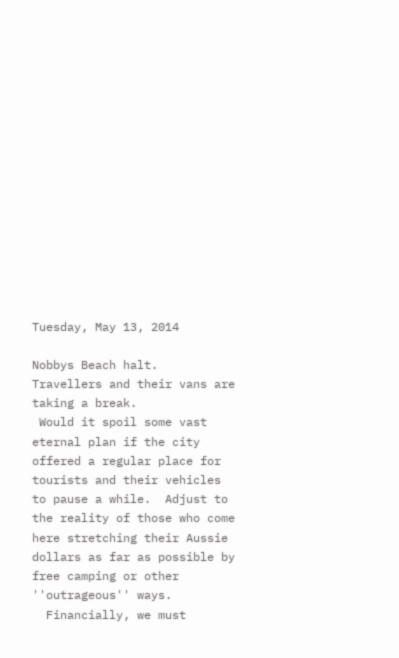Tuesday, May 13, 2014

Nobbys Beach halt.  Travellers and their vans are taking a break.
 Would it spoil some vast eternal plan if the city offered a regular place for tourists and their vehicles to pause a while.  Adjust to the reality of those who come here stretching their Aussie dollars as far as possible by free camping or other ''outrageous'' ways.
  Financially, we must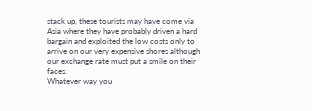stack up, these tourists may have come via Asia where they have probably driven a hard bargain and exploited the low costs only to arrive on our very expensive shores although our exchange rate must put a smile on their faces.
Whatever way you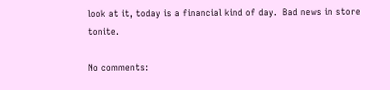look at it, today is a financial kind of day.  Bad news in store tonite.

No comments: